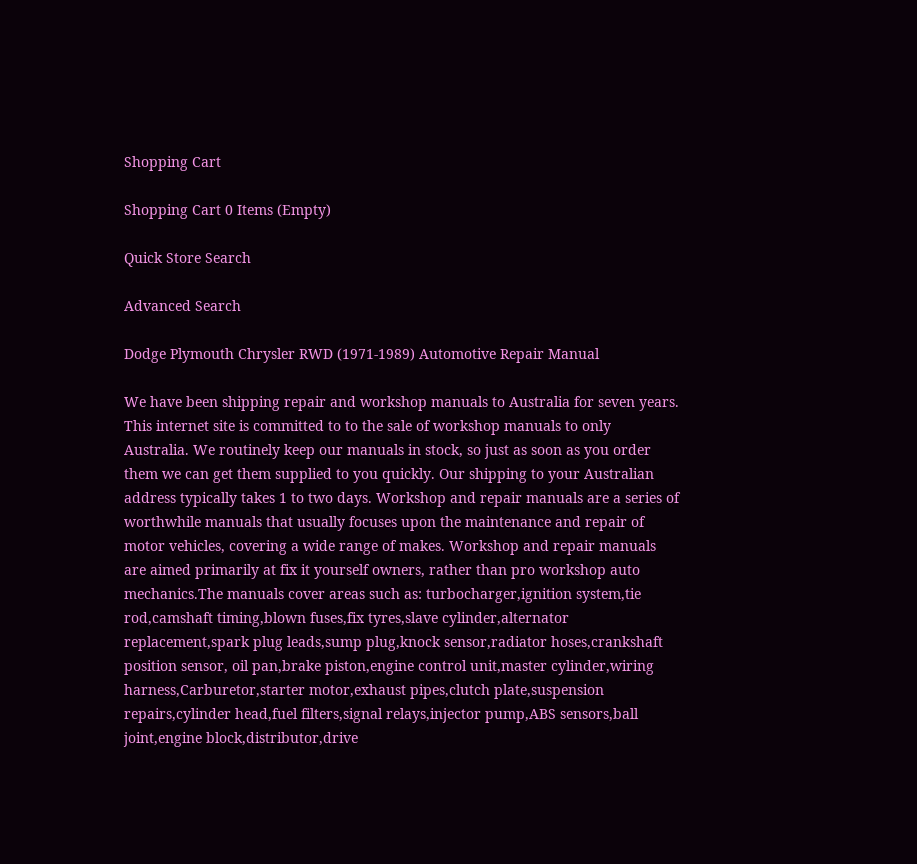Shopping Cart

Shopping Cart 0 Items (Empty)

Quick Store Search

Advanced Search

Dodge Plymouth Chrysler RWD (1971-1989) Automotive Repair Manual

We have been shipping repair and workshop manuals to Australia for seven years. This internet site is committed to to the sale of workshop manuals to only Australia. We routinely keep our manuals in stock, so just as soon as you order them we can get them supplied to you quickly. Our shipping to your Australian address typically takes 1 to two days. Workshop and repair manuals are a series of worthwhile manuals that usually focuses upon the maintenance and repair of motor vehicles, covering a wide range of makes. Workshop and repair manuals are aimed primarily at fix it yourself owners, rather than pro workshop auto mechanics.The manuals cover areas such as: turbocharger,ignition system,tie rod,camshaft timing,blown fuses,fix tyres,slave cylinder,alternator replacement,spark plug leads,sump plug,knock sensor,radiator hoses,crankshaft position sensor, oil pan,brake piston,engine control unit,master cylinder,wiring harness,Carburetor,starter motor,exhaust pipes,clutch plate,suspension repairs,cylinder head,fuel filters,signal relays,injector pump,ABS sensors,ball joint,engine block,distributor,drive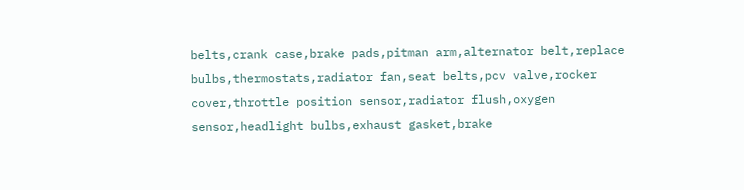belts,crank case,brake pads,pitman arm,alternator belt,replace bulbs,thermostats,radiator fan,seat belts,pcv valve,rocker cover,throttle position sensor,radiator flush,oxygen sensor,headlight bulbs,exhaust gasket,brake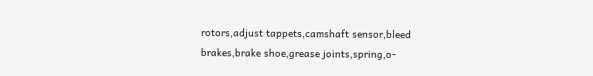rotors,adjust tappets,camshaft sensor,bleed brakes,brake shoe,grease joints,spring,o-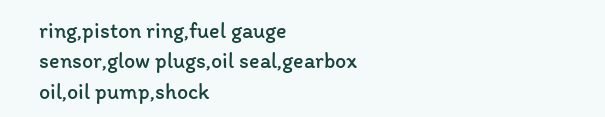ring,piston ring,fuel gauge sensor,glow plugs,oil seal,gearbox oil,oil pump,shock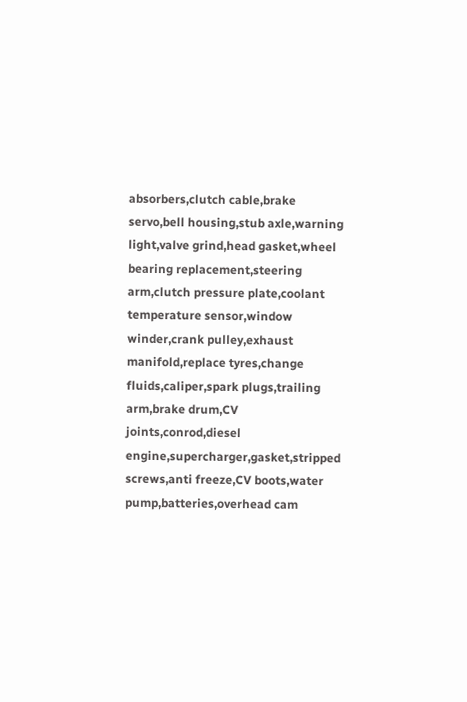absorbers,clutch cable,brake servo,bell housing,stub axle,warning light,valve grind,head gasket,wheel bearing replacement,steering arm,clutch pressure plate,coolant temperature sensor,window winder,crank pulley,exhaust manifold,replace tyres,change fluids,caliper,spark plugs,trailing arm,brake drum,CV joints,conrod,diesel engine,supercharger,gasket,stripped screws,anti freeze,CV boots,water pump,batteries,overhead cam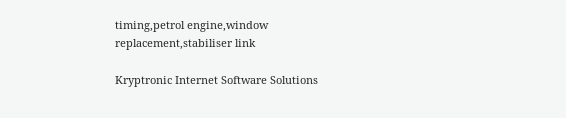timing,petrol engine,window replacement,stabiliser link

Kryptronic Internet Software Solutions